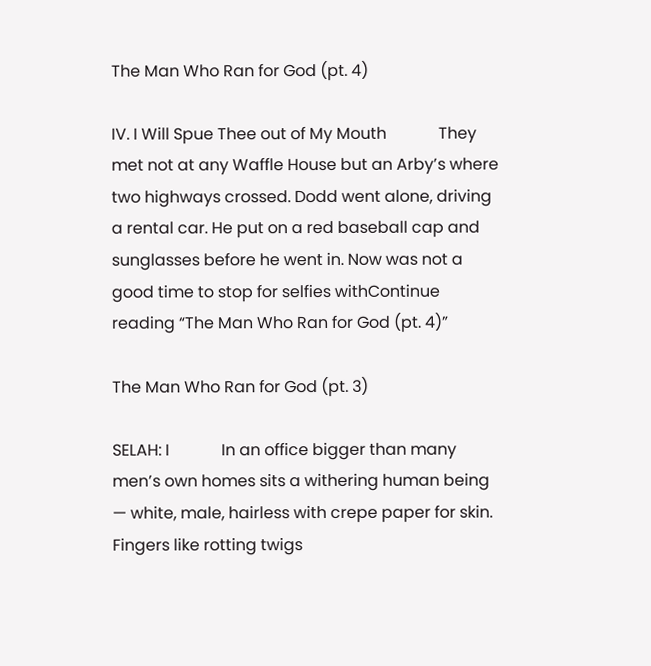The Man Who Ran for God (pt. 4)

IV. I Will Spue Thee out of My Mouth             They met not at any Waffle House but an Arby’s where two highways crossed. Dodd went alone, driving a rental car. He put on a red baseball cap and sunglasses before he went in. Now was not a good time to stop for selfies withContinue reading “The Man Who Ran for God (pt. 4)”

The Man Who Ran for God (pt. 3)

SELAH: I             In an office bigger than many men’s own homes sits a withering human being — white, male, hairless with crepe paper for skin. Fingers like rotting twigs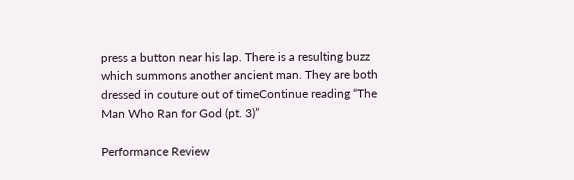press a button near his lap. There is a resulting buzz which summons another ancient man. They are both dressed in couture out of timeContinue reading “The Man Who Ran for God (pt. 3)”

Performance Review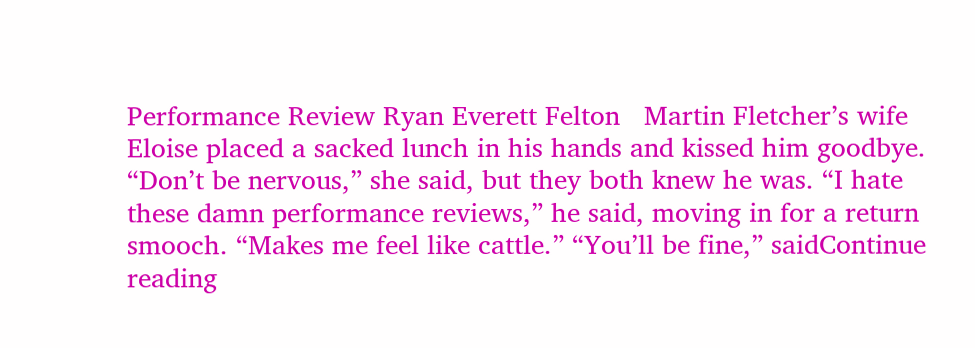Performance Review Ryan Everett Felton   Martin Fletcher’s wife Eloise placed a sacked lunch in his hands and kissed him goodbye. “Don’t be nervous,” she said, but they both knew he was. “I hate these damn performance reviews,” he said, moving in for a return smooch. “Makes me feel like cattle.” “You’ll be fine,” saidContinue reading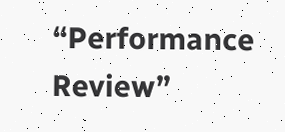“Performance Review”